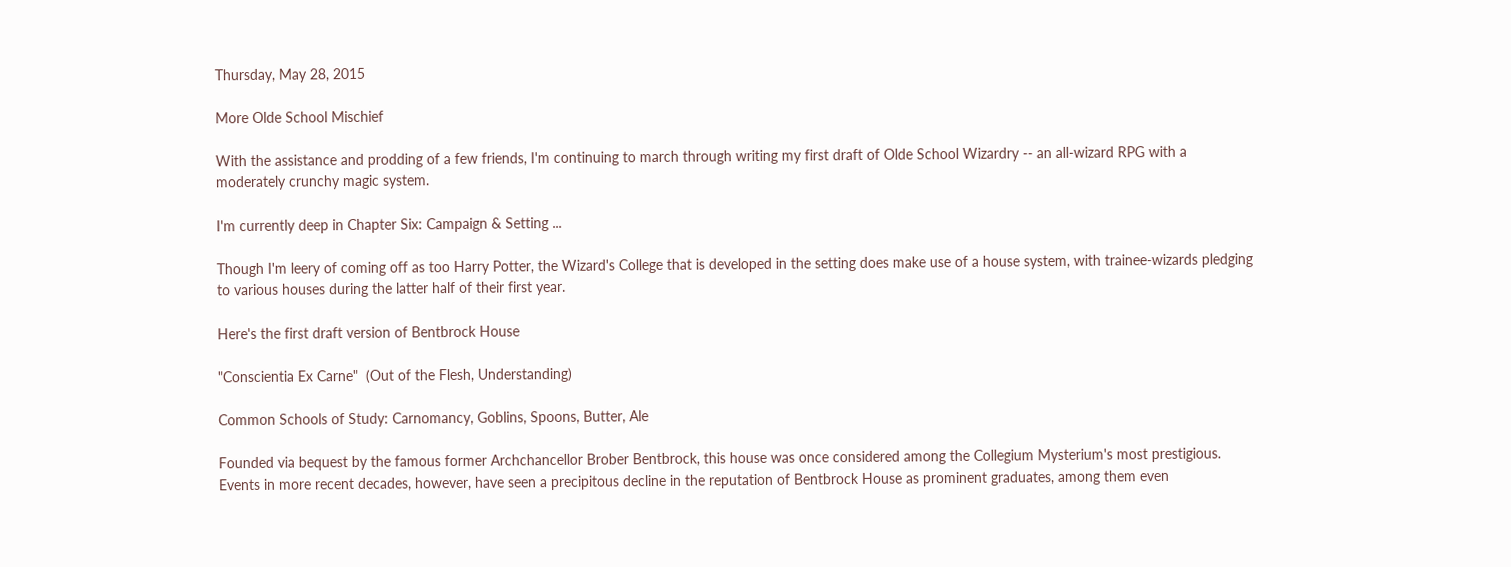Thursday, May 28, 2015

More Olde School Mischief

With the assistance and prodding of a few friends, I'm continuing to march through writing my first draft of Olde School Wizardry -- an all-wizard RPG with a moderately crunchy magic system.

I'm currently deep in Chapter Six: Campaign & Setting ...

Though I'm leery of coming off as too Harry Potter, the Wizard's College that is developed in the setting does make use of a house system, with trainee-wizards pledging to various houses during the latter half of their first year.

Here's the first draft version of Bentbrock House

"Conscientia Ex Carne"  (Out of the Flesh, Understanding)

Common Schools of Study: Carnomancy, Goblins, Spoons, Butter, Ale

Founded via bequest by the famous former Archchancellor Brober Bentbrock, this house was once considered among the Collegium Mysterium's most prestigious.  Events in more recent decades, however, have seen a precipitous decline in the reputation of Bentbrock House as prominent graduates, among them even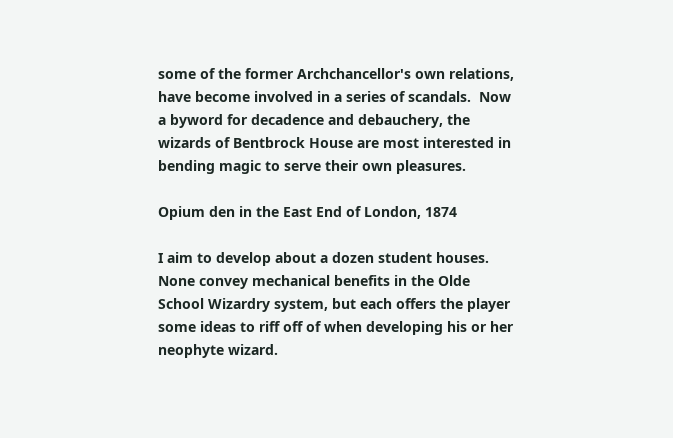some of the former Archchancellor's own relations, have become involved in a series of scandals.  Now a byword for decadence and debauchery, the wizards of Bentbrock House are most interested in bending magic to serve their own pleasures.

Opium den in the East End of London, 1874

I aim to develop about a dozen student houses.  None convey mechanical benefits in the Olde School Wizardry system, but each offers the player some ideas to riff off of when developing his or her neophyte wizard.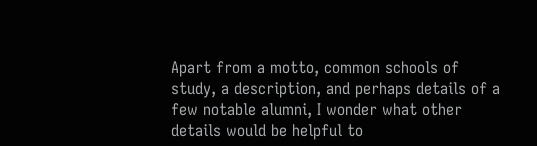Apart from a motto, common schools of study, a description, and perhaps details of a few notable alumni, I wonder what other details would be helpful to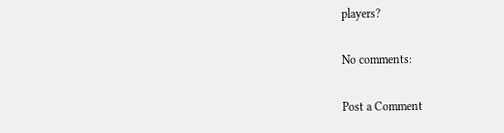players?

No comments:

Post a Comment